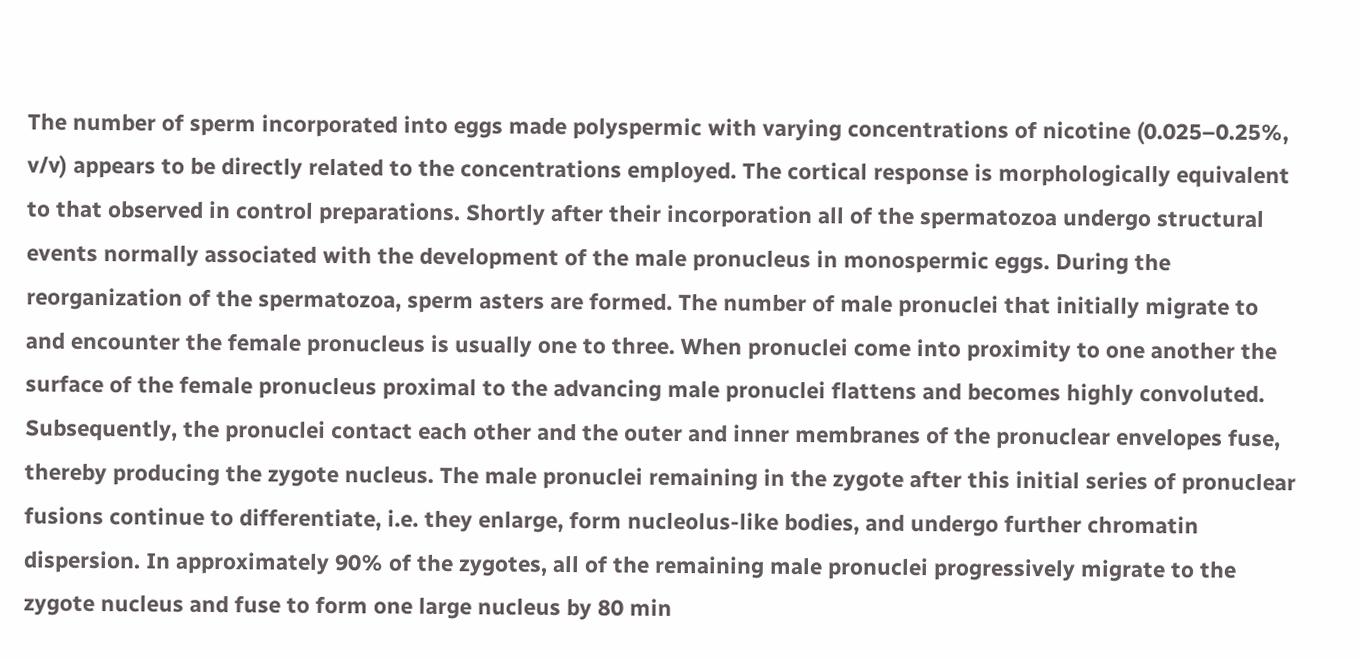The number of sperm incorporated into eggs made polyspermic with varying concentrations of nicotine (0.025–0.25%, v/v) appears to be directly related to the concentrations employed. The cortical response is morphologically equivalent to that observed in control preparations. Shortly after their incorporation all of the spermatozoa undergo structural events normally associated with the development of the male pronucleus in monospermic eggs. During the reorganization of the spermatozoa, sperm asters are formed. The number of male pronuclei that initially migrate to and encounter the female pronucleus is usually one to three. When pronuclei come into proximity to one another the surface of the female pronucleus proximal to the advancing male pronuclei flattens and becomes highly convoluted. Subsequently, the pronuclei contact each other and the outer and inner membranes of the pronuclear envelopes fuse, thereby producing the zygote nucleus. The male pronuclei remaining in the zygote after this initial series of pronuclear fusions continue to differentiate, i.e. they enlarge, form nucleolus-like bodies, and undergo further chromatin dispersion. In approximately 90% of the zygotes, all of the remaining male pronuclei progressively migrate to the zygote nucleus and fuse to form one large nucleus by 80 min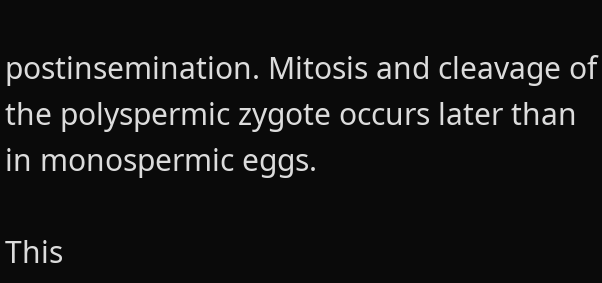postinsemination. Mitosis and cleavage of the polyspermic zygote occurs later than in monospermic eggs.

This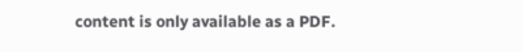content is only available as a PDF.